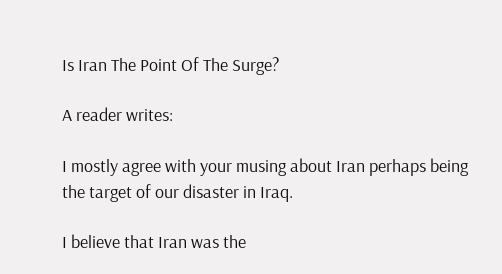Is Iran The Point Of The Surge?

A reader writes:

I mostly agree with your musing about Iran perhaps being the target of our disaster in Iraq.

I believe that Iran was the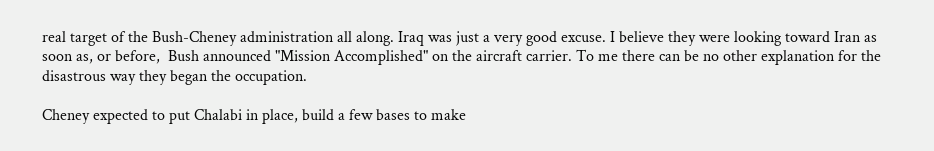real target of the Bush-Cheney administration all along. Iraq was just a very good excuse. I believe they were looking toward Iran as soon as, or before,  Bush announced "Mission Accomplished" on the aircraft carrier. To me there can be no other explanation for the disastrous way they began the occupation.

Cheney expected to put Chalabi in place, build a few bases to make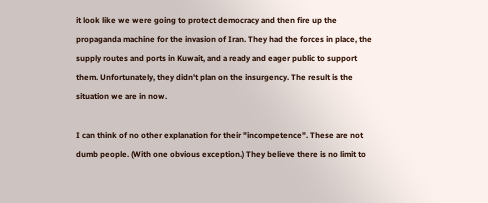it look like we were going to protect democracy and then fire up the propaganda machine for the invasion of Iran. They had the forces in place, the supply routes and ports in Kuwait, and a ready and eager public to support them. Unfortunately, they didn't plan on the insurgency. The result is the situation we are in now.

I can think of no other explanation for their "incompetence". These are not dumb people. (With one obvious exception.) They believe there is no limit to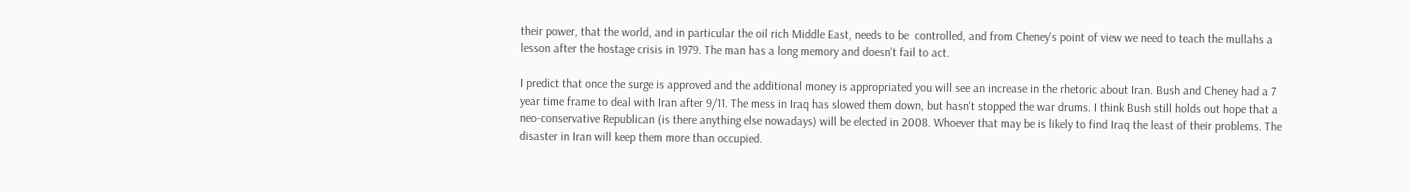their power, that the world, and in particular the oil rich Middle East, needs to be  controlled, and from Cheney's point of view we need to teach the mullahs a lesson after the hostage crisis in 1979. The man has a long memory and doesn't fail to act.

I predict that once the surge is approved and the additional money is appropriated you will see an increase in the rhetoric about Iran. Bush and Cheney had a 7 year time frame to deal with Iran after 9/11. The mess in Iraq has slowed them down, but hasn't stopped the war drums. I think Bush still holds out hope that a neo-conservative Republican (is there anything else nowadays) will be elected in 2008. Whoever that may be is likely to find Iraq the least of their problems. The disaster in Iran will keep them more than occupied.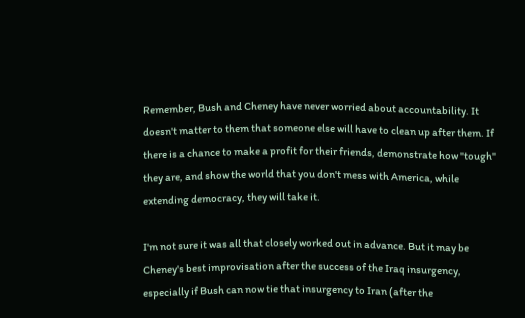Remember, Bush and Cheney have never worried about accountability. It doesn't matter to them that someone else will have to clean up after them. If there is a chance to make a profit for their friends, demonstrate how "tough" they are, and show the world that you don't mess with America, while extending democracy, they will take it.

I'm not sure it was all that closely worked out in advance. But it may be Cheney's best improvisation after the success of the Iraq insurgency, especially if Bush can now tie that insurgency to Iran (after the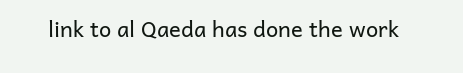link to al Qaeda has done the work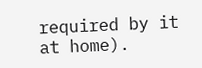required by it at home).